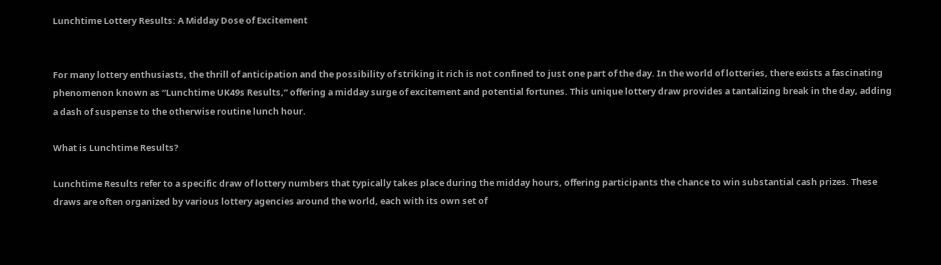Lunchtime Lottery Results: A Midday Dose of Excitement


For many lottery enthusiasts, the thrill of anticipation and the possibility of striking it rich is not confined to just one part of the day. In the world of lotteries, there exists a fascinating phenomenon known as “Lunchtime UK49s Results,” offering a midday surge of excitement and potential fortunes. This unique lottery draw provides a tantalizing break in the day, adding a dash of suspense to the otherwise routine lunch hour.

What is Lunchtime Results?

Lunchtime Results refer to a specific draw of lottery numbers that typically takes place during the midday hours, offering participants the chance to win substantial cash prizes. These draws are often organized by various lottery agencies around the world, each with its own set of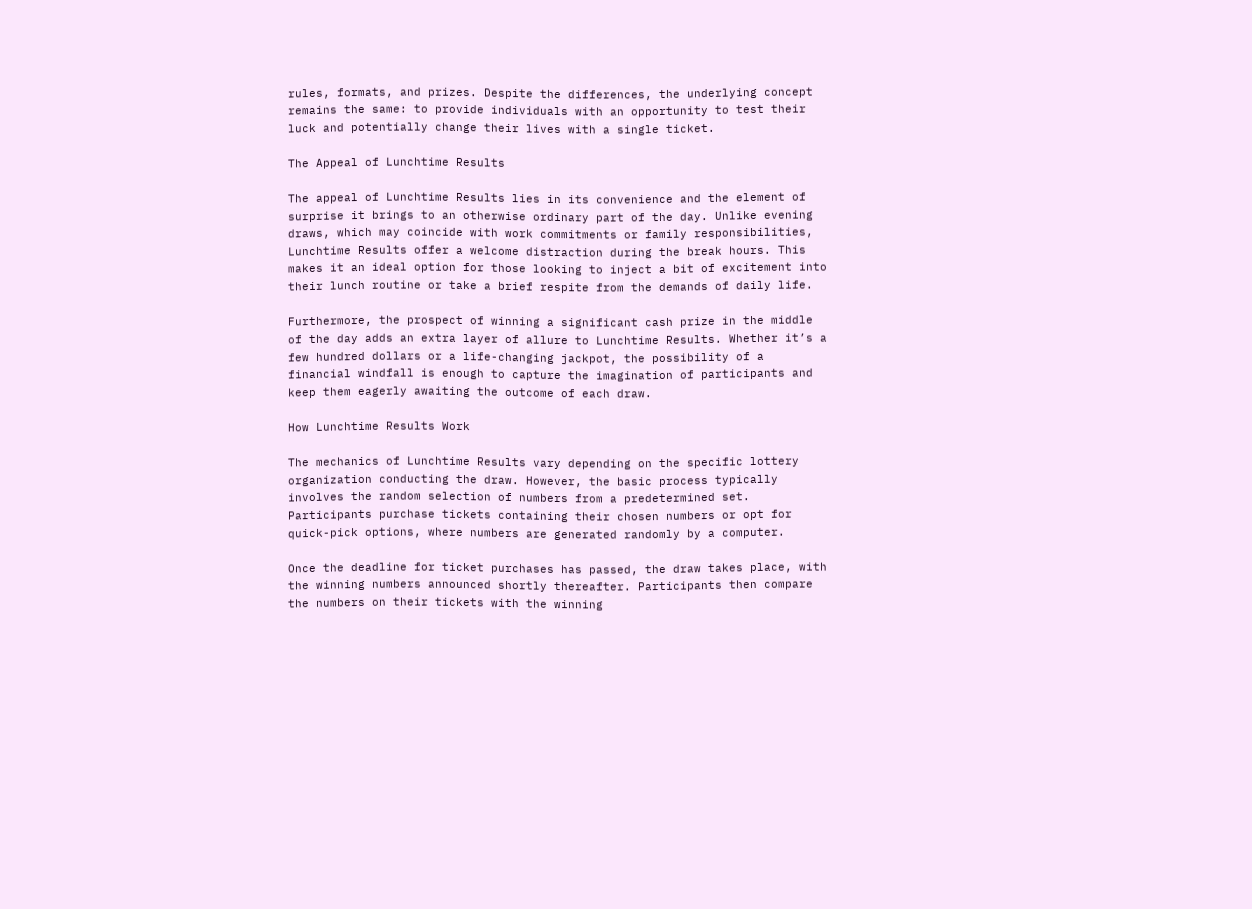rules, formats, and prizes. Despite the differences, the underlying concept remains the same: to provide individuals with an opportunity to test their luck and potentially change their lives with a single ticket.

The Appeal of Lunchtime Results

The appeal of Lunchtime Results lies in its convenience and the element of surprise it brings to an otherwise ordinary part of the day. Unlike evening draws, which may coincide with work commitments or family responsibilities, Lunchtime Results offer a welcome distraction during the break hours. This makes it an ideal option for those looking to inject a bit of excitement into their lunch routine or take a brief respite from the demands of daily life.

Furthermore, the prospect of winning a significant cash prize in the middle of the day adds an extra layer of allure to Lunchtime Results. Whether it’s a few hundred dollars or a life-changing jackpot, the possibility of a financial windfall is enough to capture the imagination of participants and keep them eagerly awaiting the outcome of each draw.

How Lunchtime Results Work

The mechanics of Lunchtime Results vary depending on the specific lottery organization conducting the draw. However, the basic process typically involves the random selection of numbers from a predetermined set. Participants purchase tickets containing their chosen numbers or opt for quick-pick options, where numbers are generated randomly by a computer.

Once the deadline for ticket purchases has passed, the draw takes place, with the winning numbers announced shortly thereafter. Participants then compare the numbers on their tickets with the winning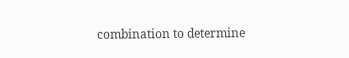combination to determine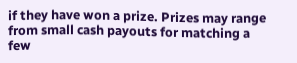if they have won a prize. Prizes may range from small cash payouts for matching a few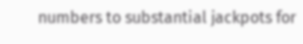numbers to substantial jackpots for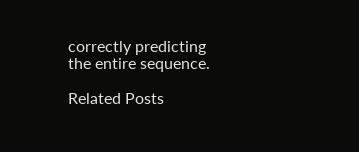correctly predicting the entire sequence.

Related Posts